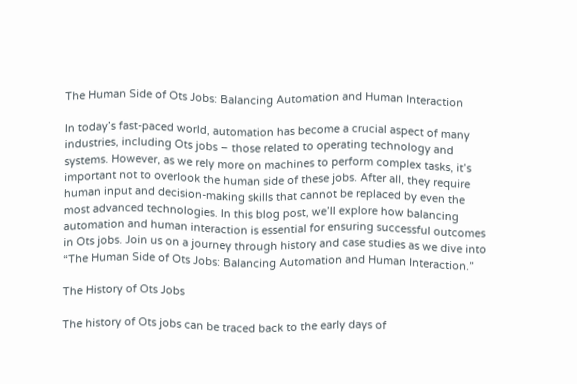The Human Side of Ots Jobs: Balancing Automation and Human Interaction

In today’s fast-paced world, automation has become a crucial aspect of many industries, including Ots jobs – those related to operating technology and systems. However, as we rely more on machines to perform complex tasks, it’s important not to overlook the human side of these jobs. After all, they require human input and decision-making skills that cannot be replaced by even the most advanced technologies. In this blog post, we’ll explore how balancing automation and human interaction is essential for ensuring successful outcomes in Ots jobs. Join us on a journey through history and case studies as we dive into “The Human Side of Ots Jobs: Balancing Automation and Human Interaction.”

The History of Ots Jobs

The history of Ots jobs can be traced back to the early days of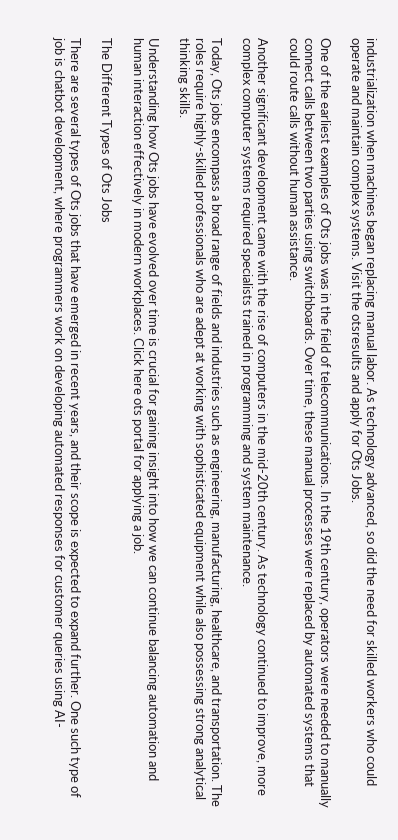industrialization when machines began replacing manual labor. As technology advanced, so did the need for skilled workers who could operate and maintain complex systems. Visit the otsresults and apply for Ots Jobs.

One of the earliest examples of Ots jobs was in the field of telecommunications. In the 19th century, operators were needed to manually connect calls between two parties using switchboards. Over time, these manual processes were replaced by automated systems that could route calls without human assistance.

Another significant development came with the rise of computers in the mid-20th century. As technology continued to improve, more complex computer systems required specialists trained in programming and system maintenance.

Today, Ots jobs encompass a broad range of fields and industries such as engineering, manufacturing, healthcare, and transportation. The roles require highly-skilled professionals who are adept at working with sophisticated equipment while also possessing strong analytical thinking skills.

Understanding how Ots jobs have evolved over time is crucial for gaining insight into how we can continue balancing automation and human interaction effectively in modern workplaces. Click here ots portal for applying a job.

The Different Types of Ots Jobs

There are several types of Ots jobs that have emerged in recent years, and their scope is expected to expand further. One such type of job is chatbot development, where programmers work on developing automated responses for customer queries using AI-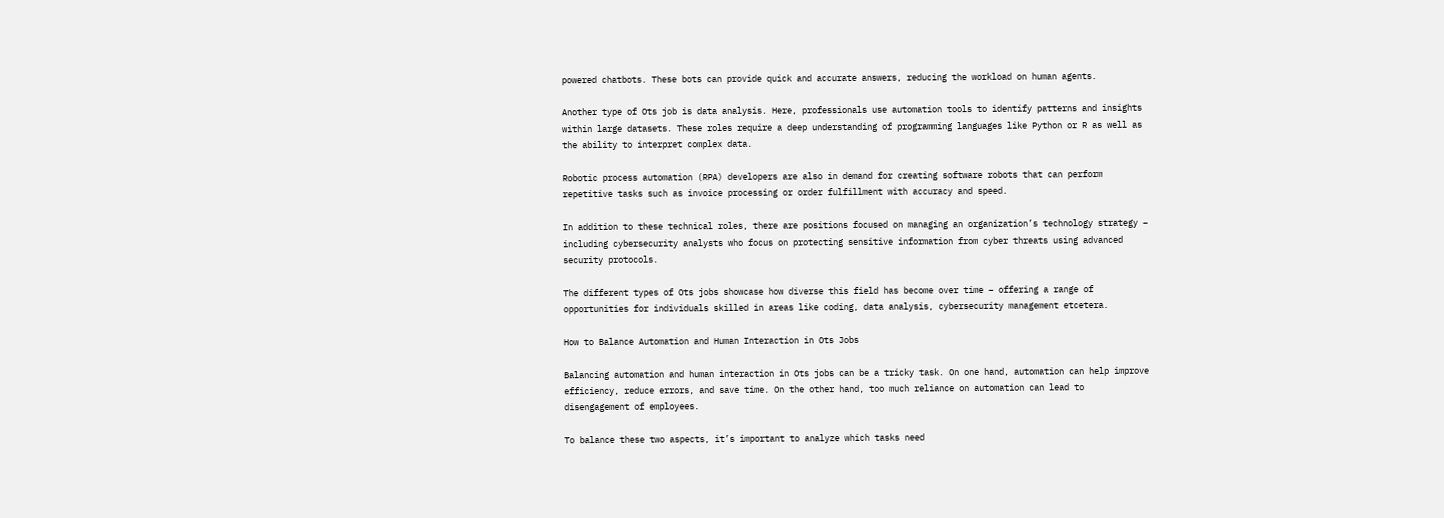powered chatbots. These bots can provide quick and accurate answers, reducing the workload on human agents.

Another type of Ots job is data analysis. Here, professionals use automation tools to identify patterns and insights within large datasets. These roles require a deep understanding of programming languages like Python or R as well as the ability to interpret complex data.

Robotic process automation (RPA) developers are also in demand for creating software robots that can perform repetitive tasks such as invoice processing or order fulfillment with accuracy and speed.

In addition to these technical roles, there are positions focused on managing an organization’s technology strategy – including cybersecurity analysts who focus on protecting sensitive information from cyber threats using advanced security protocols.

The different types of Ots jobs showcase how diverse this field has become over time – offering a range of opportunities for individuals skilled in areas like coding, data analysis, cybersecurity management etcetera.

How to Balance Automation and Human Interaction in Ots Jobs

Balancing automation and human interaction in Ots jobs can be a tricky task. On one hand, automation can help improve efficiency, reduce errors, and save time. On the other hand, too much reliance on automation can lead to disengagement of employees.

To balance these two aspects, it’s important to analyze which tasks need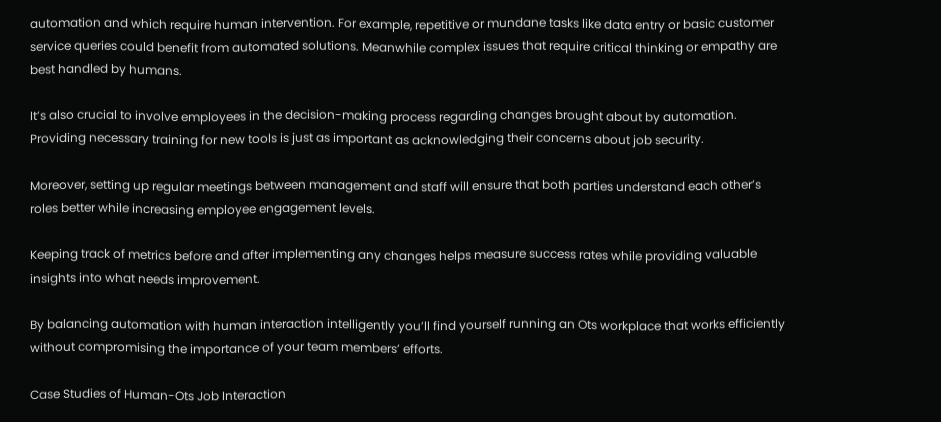automation and which require human intervention. For example, repetitive or mundane tasks like data entry or basic customer service queries could benefit from automated solutions. Meanwhile complex issues that require critical thinking or empathy are best handled by humans.

It’s also crucial to involve employees in the decision-making process regarding changes brought about by automation. Providing necessary training for new tools is just as important as acknowledging their concerns about job security.

Moreover, setting up regular meetings between management and staff will ensure that both parties understand each other’s roles better while increasing employee engagement levels.

Keeping track of metrics before and after implementing any changes helps measure success rates while providing valuable insights into what needs improvement.

By balancing automation with human interaction intelligently you’ll find yourself running an Ots workplace that works efficiently without compromising the importance of your team members’ efforts.

Case Studies of Human-Ots Job Interaction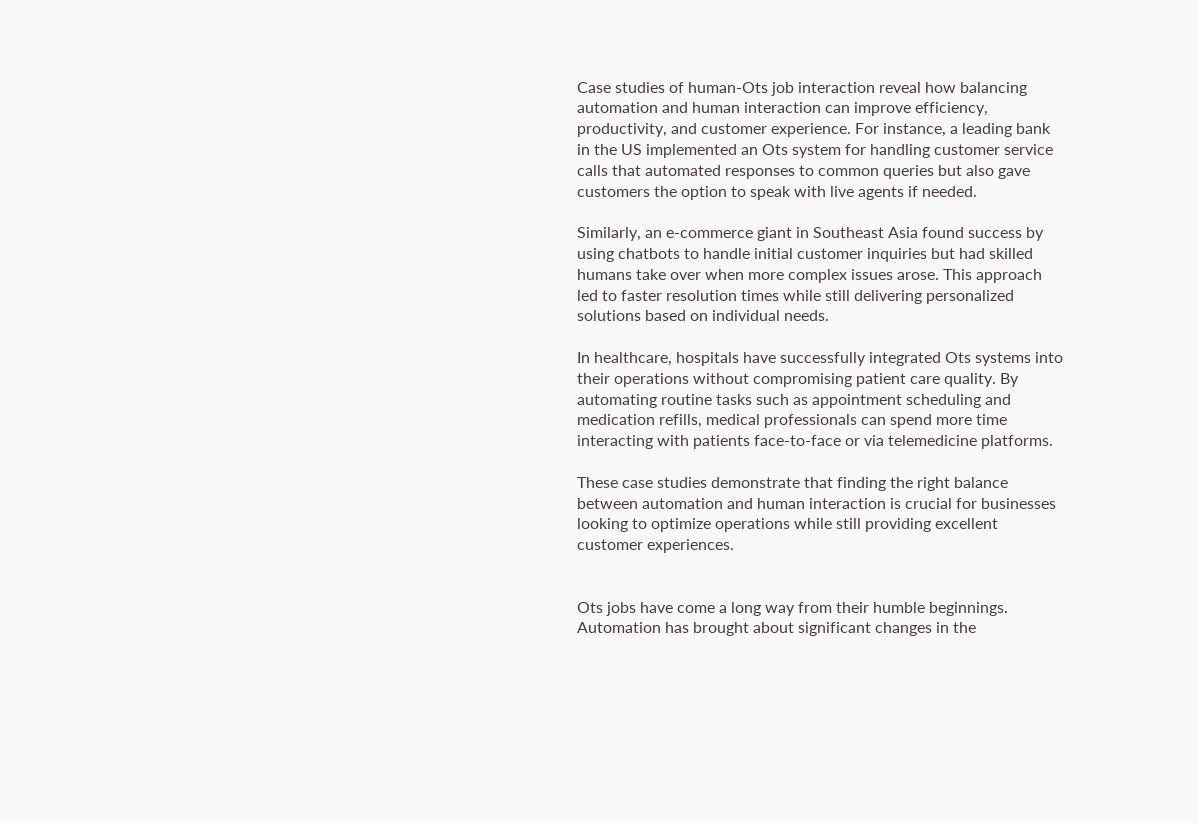Case studies of human-Ots job interaction reveal how balancing automation and human interaction can improve efficiency, productivity, and customer experience. For instance, a leading bank in the US implemented an Ots system for handling customer service calls that automated responses to common queries but also gave customers the option to speak with live agents if needed.

Similarly, an e-commerce giant in Southeast Asia found success by using chatbots to handle initial customer inquiries but had skilled humans take over when more complex issues arose. This approach led to faster resolution times while still delivering personalized solutions based on individual needs.

In healthcare, hospitals have successfully integrated Ots systems into their operations without compromising patient care quality. By automating routine tasks such as appointment scheduling and medication refills, medical professionals can spend more time interacting with patients face-to-face or via telemedicine platforms.

These case studies demonstrate that finding the right balance between automation and human interaction is crucial for businesses looking to optimize operations while still providing excellent customer experiences.


Ots jobs have come a long way from their humble beginnings. Automation has brought about significant changes in the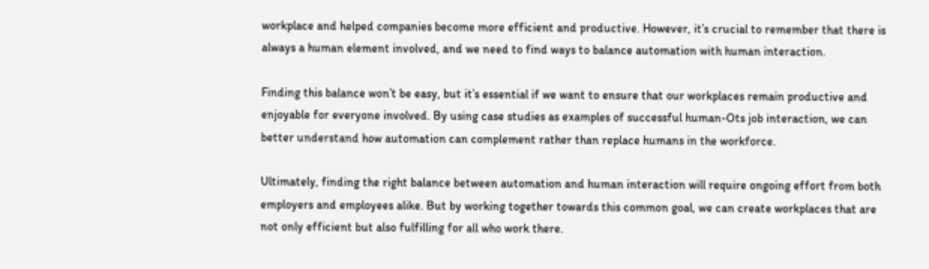workplace and helped companies become more efficient and productive. However, it’s crucial to remember that there is always a human element involved, and we need to find ways to balance automation with human interaction.

Finding this balance won’t be easy, but it’s essential if we want to ensure that our workplaces remain productive and enjoyable for everyone involved. By using case studies as examples of successful human-Ots job interaction, we can better understand how automation can complement rather than replace humans in the workforce.

Ultimately, finding the right balance between automation and human interaction will require ongoing effort from both employers and employees alike. But by working together towards this common goal, we can create workplaces that are not only efficient but also fulfilling for all who work there.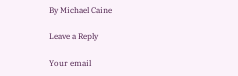By Michael Caine

Leave a Reply

Your email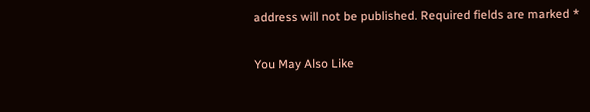address will not be published. Required fields are marked *

You May Also Like